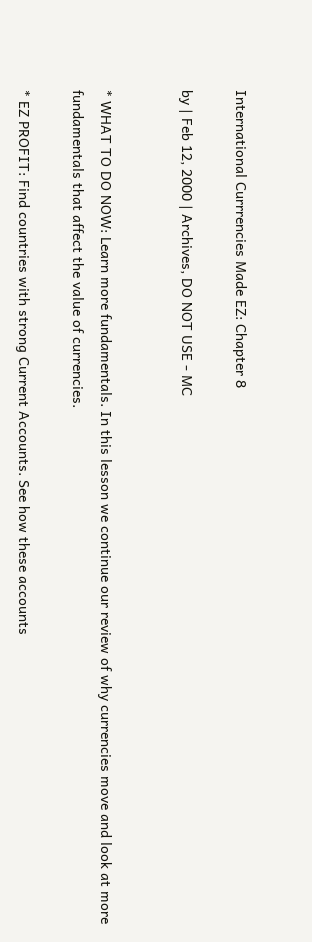International Currrencies Made EZ: Chapter 8

by | Feb 12, 2000 | Archives, DO NOT USE - MC


* WHAT TO DO NOW: Learn more fundamentals. In this lesson we continue our review of why currencies move and look at more fundamentals that affect the value of currencies.

* EZ PROFIT: Find countries with strong Current Accounts. See how these accounts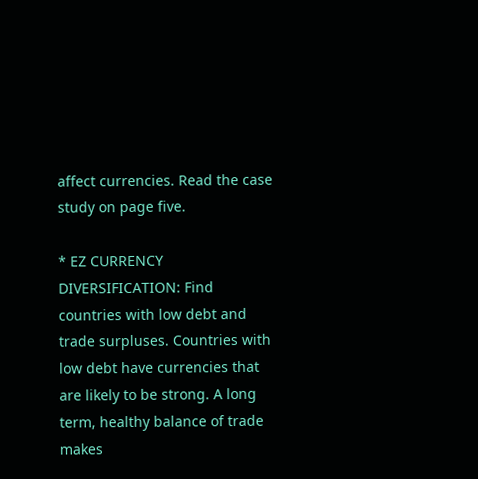affect currencies. Read the case study on page five.

* EZ CURRENCY DIVERSIFICATION: Find countries with low debt and trade surpluses. Countries with low debt have currencies that are likely to be strong. A long term, healthy balance of trade makes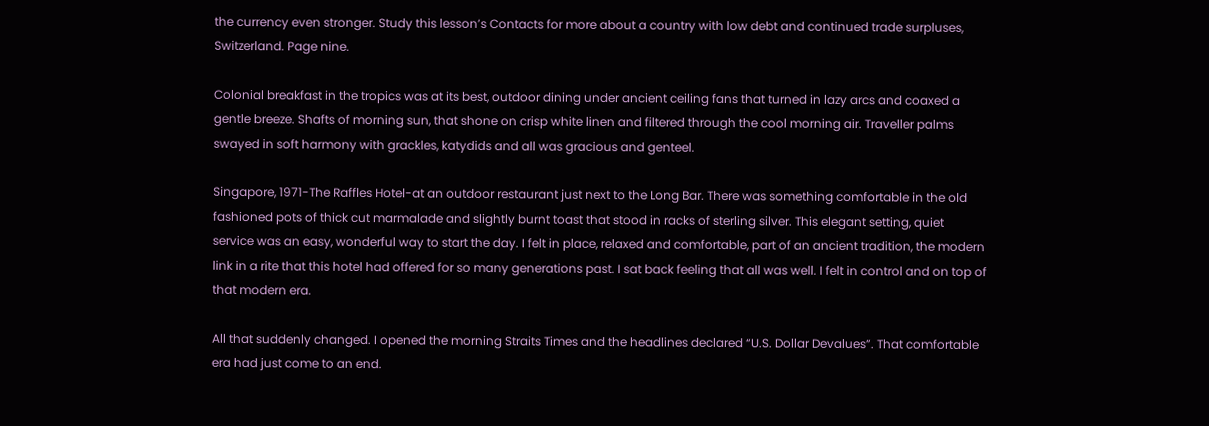the currency even stronger. Study this lesson’s Contacts for more about a country with low debt and continued trade surpluses, Switzerland. Page nine.

Colonial breakfast in the tropics was at its best, outdoor dining under ancient ceiling fans that turned in lazy arcs and coaxed a gentle breeze. Shafts of morning sun, that shone on crisp white linen and filtered through the cool morning air. Traveller palms swayed in soft harmony with grackles, katydids and all was gracious and genteel.

Singapore, 1971-The Raffles Hotel-at an outdoor restaurant just next to the Long Bar. There was something comfortable in the old fashioned pots of thick cut marmalade and slightly burnt toast that stood in racks of sterling silver. This elegant setting, quiet service was an easy, wonderful way to start the day. I felt in place, relaxed and comfortable, part of an ancient tradition, the modern link in a rite that this hotel had offered for so many generations past. I sat back feeling that all was well. I felt in control and on top of that modern era.

All that suddenly changed. I opened the morning Straits Times and the headlines declared “U.S. Dollar Devalues”. That comfortable era had just come to an end.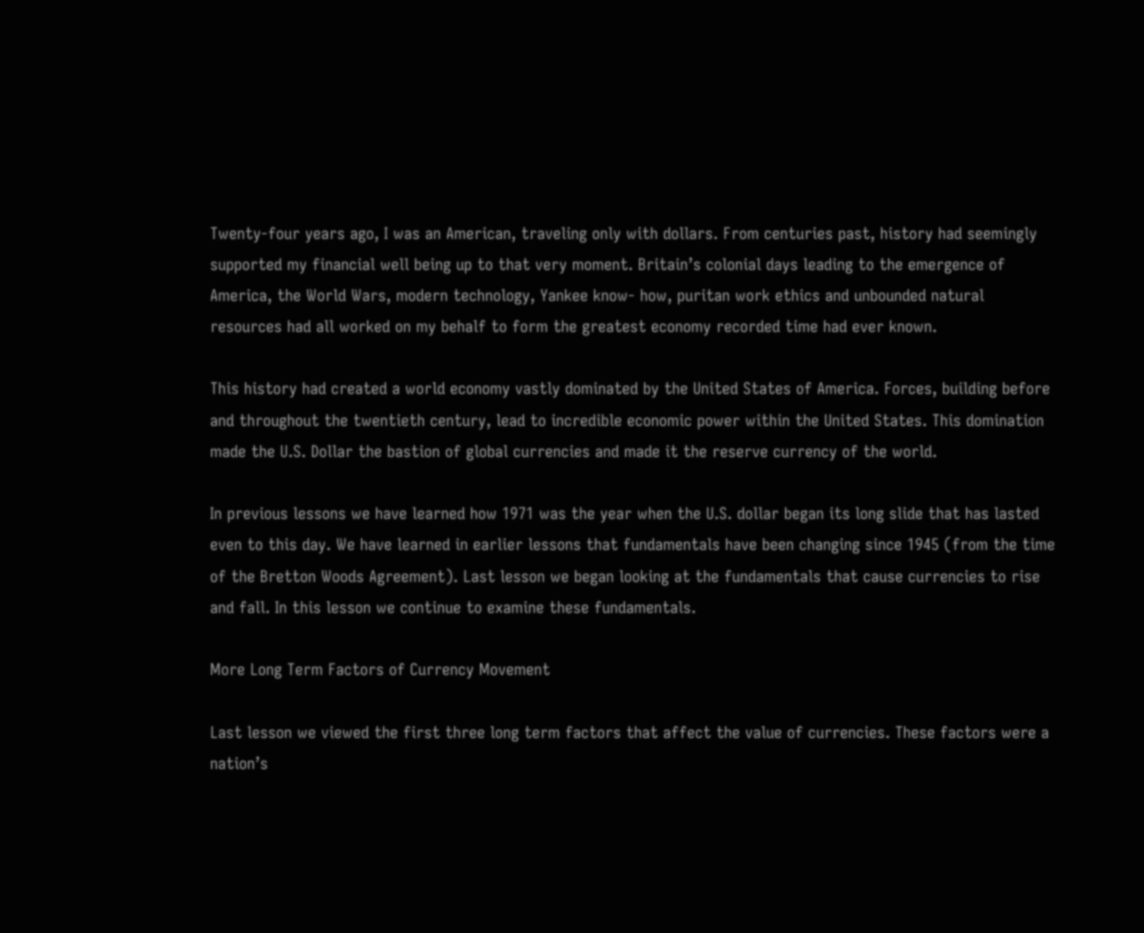Twenty-four years ago, I was an American, traveling only with dollars. From centuries past, history had seemingly supported my financial well being up to that very moment. Britain’s colonial days leading to the emergence of America, the World Wars, modern technology, Yankee know- how, puritan work ethics and unbounded natural resources had all worked on my behalf to form the greatest economy recorded time had ever known.

This history had created a world economy vastly dominated by the United States of America. Forces, building before and throughout the twentieth century, lead to incredible economic power within the United States. This domination made the U.S. Dollar the bastion of global currencies and made it the reserve currency of the world.

In previous lessons we have learned how 1971 was the year when the U.S. dollar began its long slide that has lasted even to this day. We have learned in earlier lessons that fundamentals have been changing since 1945 (from the time of the Bretton Woods Agreement). Last lesson we began looking at the fundamentals that cause currencies to rise and fall. In this lesson we continue to examine these fundamentals.

More Long Term Factors of Currency Movement

Last lesson we viewed the first three long term factors that affect the value of currencies. These factors were a nation’s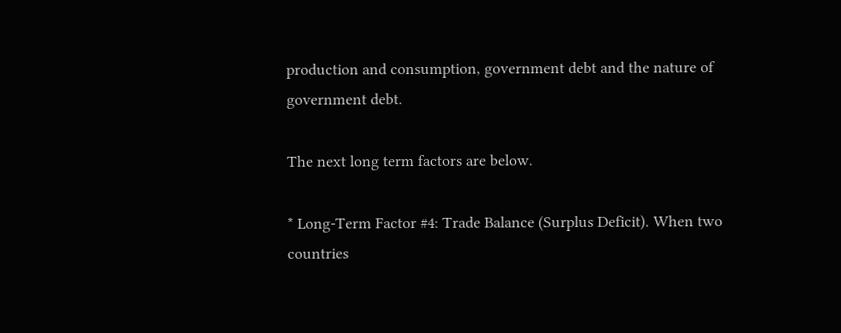production and consumption, government debt and the nature of government debt.

The next long term factors are below.

* Long-Term Factor #4: Trade Balance (Surplus Deficit). When two countries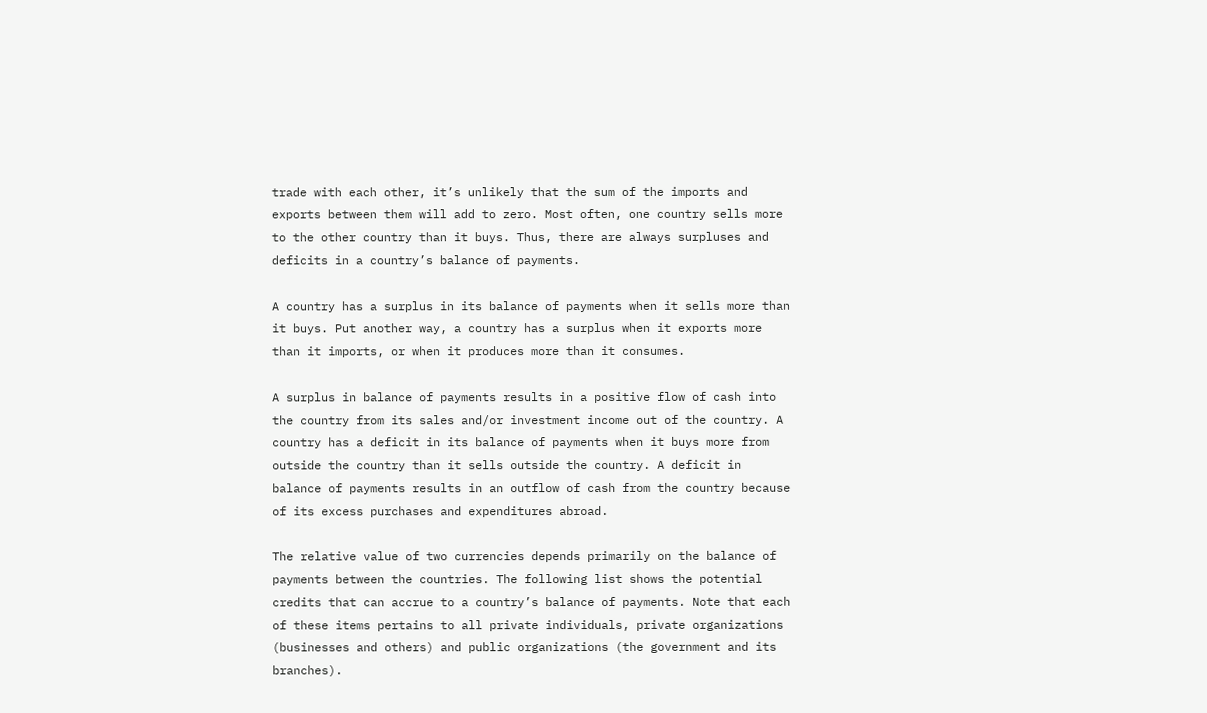trade with each other, it’s unlikely that the sum of the imports and exports between them will add to zero. Most often, one country sells more to the other country than it buys. Thus, there are always surpluses and deficits in a country’s balance of payments.

A country has a surplus in its balance of payments when it sells more than it buys. Put another way, a country has a surplus when it exports more than it imports, or when it produces more than it consumes.

A surplus in balance of payments results in a positive flow of cash into the country from its sales and/or investment income out of the country. A country has a deficit in its balance of payments when it buys more from outside the country than it sells outside the country. A deficit in balance of payments results in an outflow of cash from the country because of its excess purchases and expenditures abroad.

The relative value of two currencies depends primarily on the balance of payments between the countries. The following list shows the potential credits that can accrue to a country’s balance of payments. Note that each of these items pertains to all private individuals, private organizations (businesses and others) and public organizations (the government and its branches).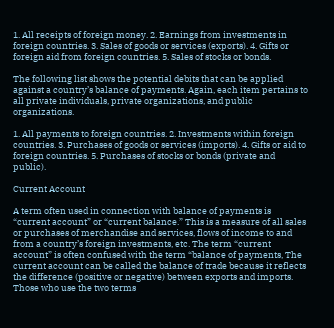1. All receipts of foreign money. 2. Earnings from investments in foreign countries. 3. Sales of goods or services (exports). 4. Gifts or foreign aid from foreign countries. 5. Sales of stocks or bonds.

The following list shows the potential debits that can be applied against a country’s balance of payments. Again, each item pertains to all private individuals, private organizations, and public organizations.

1. All payments to foreign countries. 2. Investments within foreign countries. 3. Purchases of goods or services (imports). 4. Gifts or aid to foreign countries. 5. Purchases of stocks or bonds (private and public).

Current Account

A term often used in connection with balance of payments is “current account” or “current balance.” This is a measure of all sales or purchases of merchandise and services, flows of income to and from a country’s foreign investments, etc. The term “current account” is often confused with the term “balance of payments, The current account can be called the balance of trade because it reflects the difference (positive or negative) between exports and imports. Those who use the two terms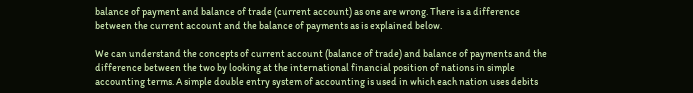balance of payment and balance of trade (current account) as one are wrong. There is a difference between the current account and the balance of payments as is explained below.

We can understand the concepts of current account (balance of trade) and balance of payments and the difference between the two by looking at the international financial position of nations in simple accounting terms. A simple double entry system of accounting is used in which each nation uses debits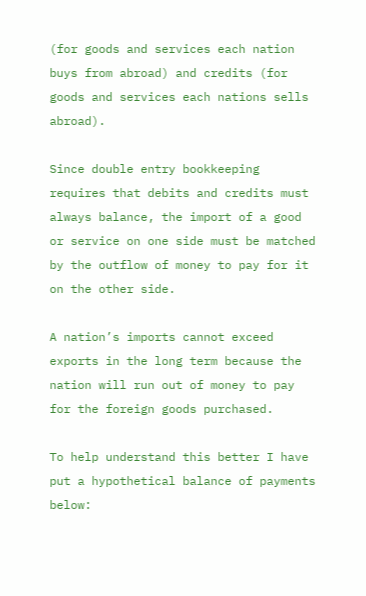(for goods and services each nation buys from abroad) and credits (for goods and services each nations sells abroad).

Since double entry bookkeeping requires that debits and credits must always balance, the import of a good or service on one side must be matched by the outflow of money to pay for it on the other side.

A nation’s imports cannot exceed exports in the long term because the nation will run out of money to pay for the foreign goods purchased.

To help understand this better I have put a hypothetical balance of payments below: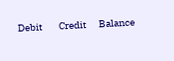Debit        Credit      Balance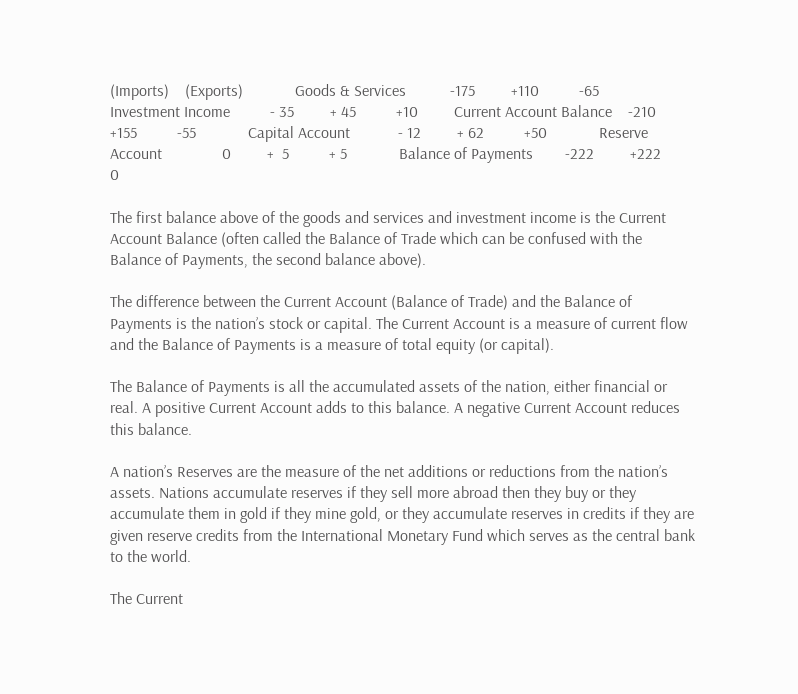(Imports)    (Exports)             Goods & Services           -175         +110          -65             Investment Income          - 35         + 45          +10         Current Account Balance    -210         +155          -55             Capital Account            - 12         + 62          +50             Reserve Account               0         +  5          + 5             Balance of Payments        -222         +222            0

The first balance above of the goods and services and investment income is the Current Account Balance (often called the Balance of Trade which can be confused with the Balance of Payments, the second balance above).

The difference between the Current Account (Balance of Trade) and the Balance of Payments is the nation’s stock or capital. The Current Account is a measure of current flow and the Balance of Payments is a measure of total equity (or capital).

The Balance of Payments is all the accumulated assets of the nation, either financial or real. A positive Current Account adds to this balance. A negative Current Account reduces this balance.

A nation’s Reserves are the measure of the net additions or reductions from the nation’s assets. Nations accumulate reserves if they sell more abroad then they buy or they accumulate them in gold if they mine gold, or they accumulate reserves in credits if they are given reserve credits from the International Monetary Fund which serves as the central bank to the world.

The Current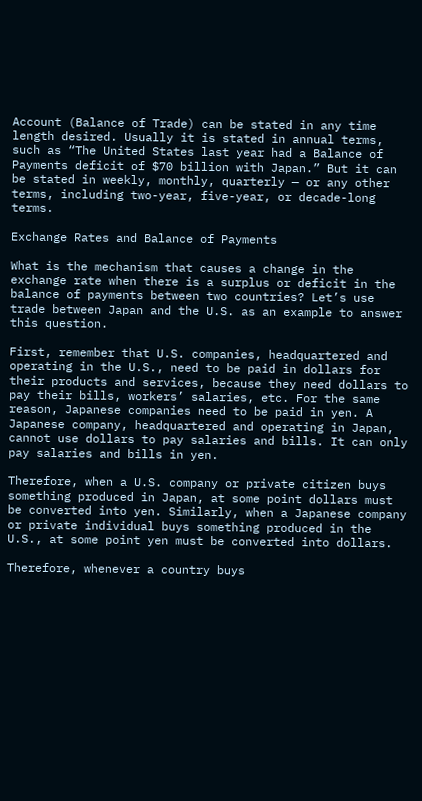Account (Balance of Trade) can be stated in any time length desired. Usually it is stated in annual terms, such as “The United States last year had a Balance of Payments deficit of $70 billion with Japan.” But it can be stated in weekly, monthly, quarterly — or any other terms, including two-year, five-year, or decade-long terms.

Exchange Rates and Balance of Payments

What is the mechanism that causes a change in the exchange rate when there is a surplus or deficit in the balance of payments between two countries? Let’s use trade between Japan and the U.S. as an example to answer this question.

First, remember that U.S. companies, headquartered and operating in the U.S., need to be paid in dollars for their products and services, because they need dollars to pay their bills, workers’ salaries, etc. For the same reason, Japanese companies need to be paid in yen. A Japanese company, headquartered and operating in Japan, cannot use dollars to pay salaries and bills. It can only pay salaries and bills in yen.

Therefore, when a U.S. company or private citizen buys something produced in Japan, at some point dollars must be converted into yen. Similarly, when a Japanese company or private individual buys something produced in the U.S., at some point yen must be converted into dollars.

Therefore, whenever a country buys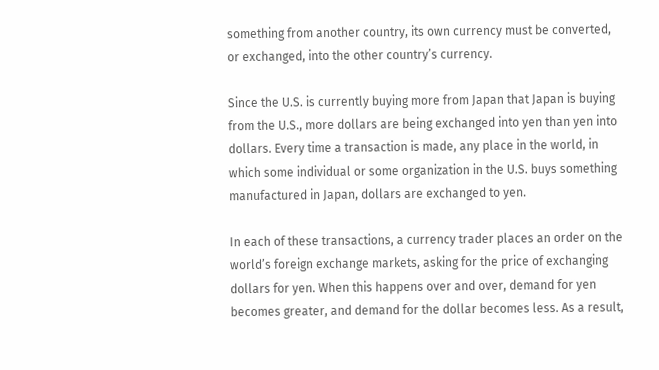something from another country, its own currency must be converted, or exchanged, into the other country’s currency.

Since the U.S. is currently buying more from Japan that Japan is buying from the U.S., more dollars are being exchanged into yen than yen into dollars. Every time a transaction is made, any place in the world, in which some individual or some organization in the U.S. buys something manufactured in Japan, dollars are exchanged to yen.

In each of these transactions, a currency trader places an order on the world’s foreign exchange markets, asking for the price of exchanging dollars for yen. When this happens over and over, demand for yen becomes greater, and demand for the dollar becomes less. As a result,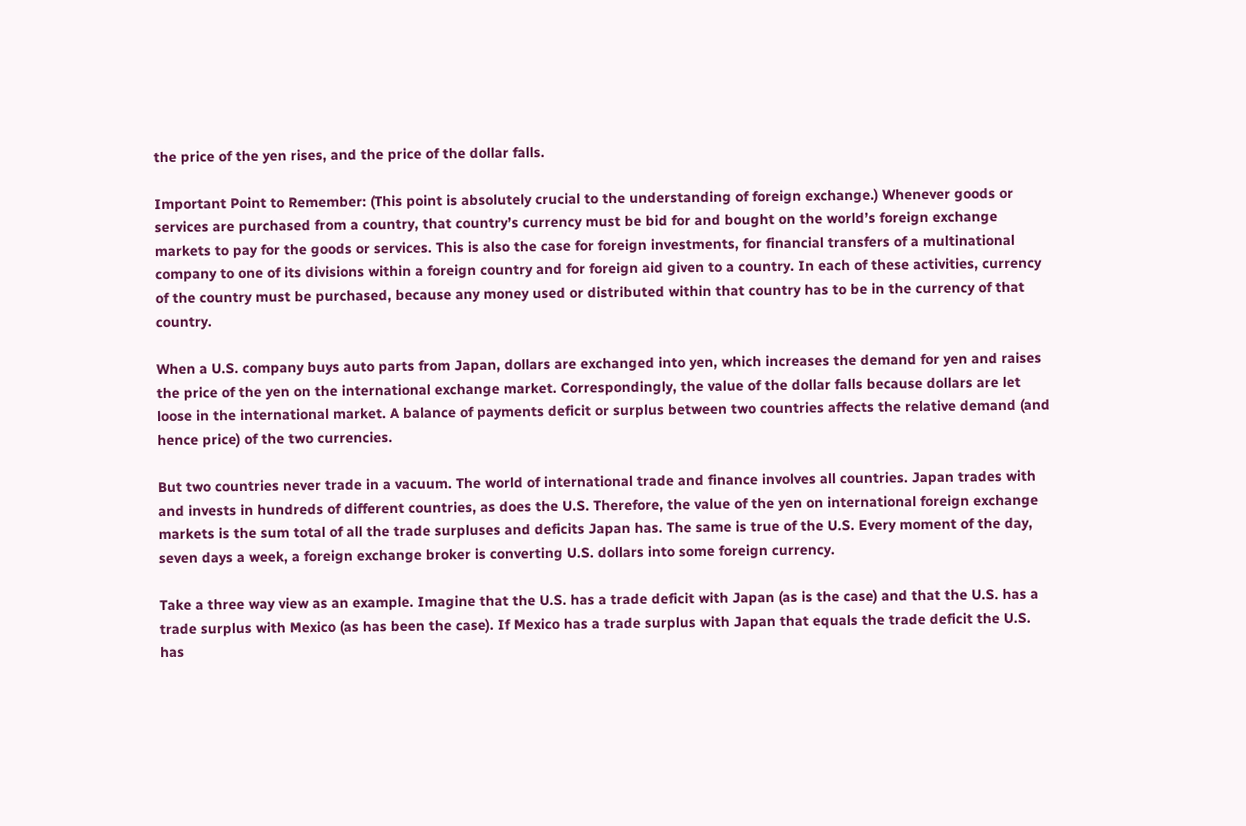the price of the yen rises, and the price of the dollar falls.

Important Point to Remember: (This point is absolutely crucial to the understanding of foreign exchange.) Whenever goods or services are purchased from a country, that country’s currency must be bid for and bought on the world’s foreign exchange markets to pay for the goods or services. This is also the case for foreign investments, for financial transfers of a multinational company to one of its divisions within a foreign country and for foreign aid given to a country. In each of these activities, currency of the country must be purchased, because any money used or distributed within that country has to be in the currency of that country.

When a U.S. company buys auto parts from Japan, dollars are exchanged into yen, which increases the demand for yen and raises the price of the yen on the international exchange market. Correspondingly, the value of the dollar falls because dollars are let loose in the international market. A balance of payments deficit or surplus between two countries affects the relative demand (and hence price) of the two currencies.

But two countries never trade in a vacuum. The world of international trade and finance involves all countries. Japan trades with and invests in hundreds of different countries, as does the U.S. Therefore, the value of the yen on international foreign exchange markets is the sum total of all the trade surpluses and deficits Japan has. The same is true of the U.S. Every moment of the day, seven days a week, a foreign exchange broker is converting U.S. dollars into some foreign currency.

Take a three way view as an example. Imagine that the U.S. has a trade deficit with Japan (as is the case) and that the U.S. has a trade surplus with Mexico (as has been the case). If Mexico has a trade surplus with Japan that equals the trade deficit the U.S. has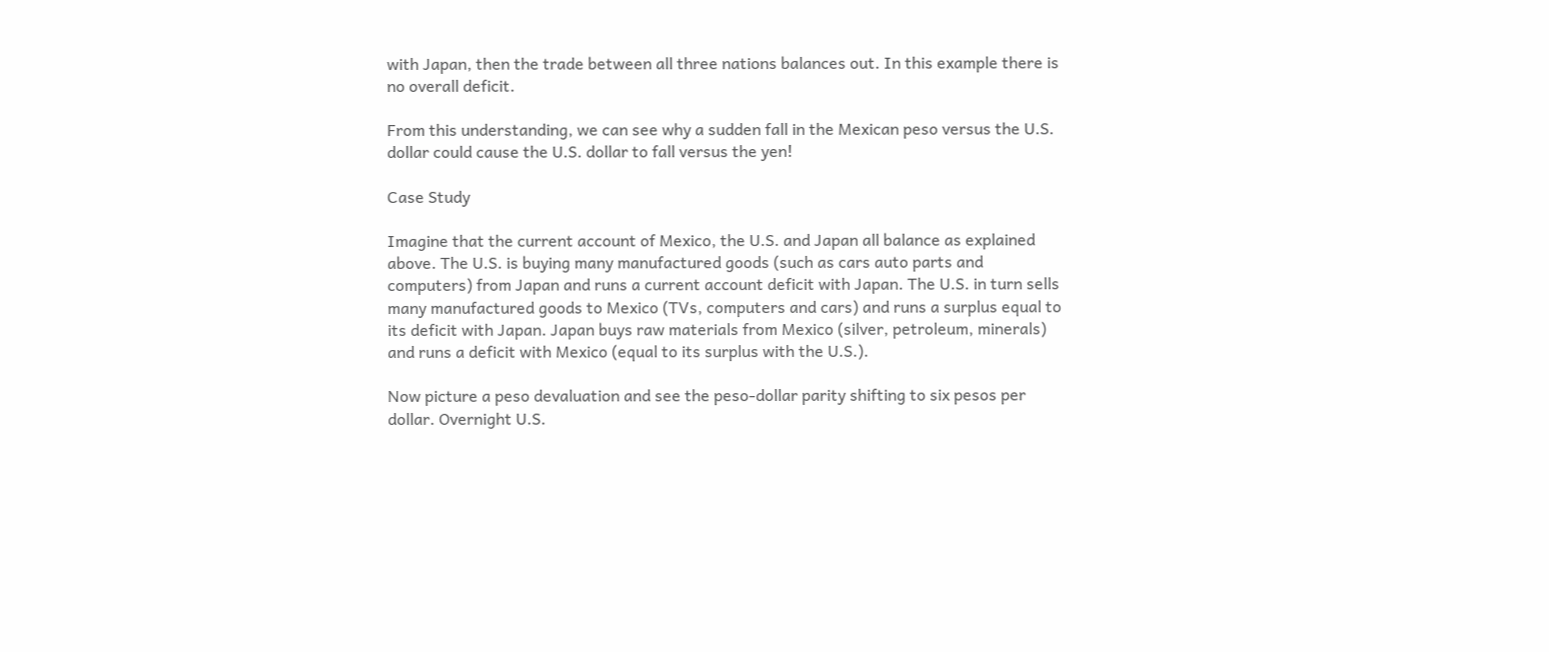with Japan, then the trade between all three nations balances out. In this example there is no overall deficit.

From this understanding, we can see why a sudden fall in the Mexican peso versus the U.S. dollar could cause the U.S. dollar to fall versus the yen!

Case Study

Imagine that the current account of Mexico, the U.S. and Japan all balance as explained above. The U.S. is buying many manufactured goods (such as cars auto parts and computers) from Japan and runs a current account deficit with Japan. The U.S. in turn sells many manufactured goods to Mexico (TVs, computers and cars) and runs a surplus equal to its deficit with Japan. Japan buys raw materials from Mexico (silver, petroleum, minerals) and runs a deficit with Mexico (equal to its surplus with the U.S.).

Now picture a peso devaluation and see the peso-dollar parity shifting to six pesos per dollar. Overnight U.S.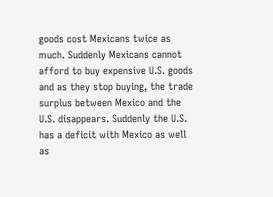goods cost Mexicans twice as much. Suddenly Mexicans cannot afford to buy expensive U.S. goods and as they stop buying, the trade surplus between Mexico and the U.S. disappears. Suddenly the U.S. has a deficit with Mexico as well as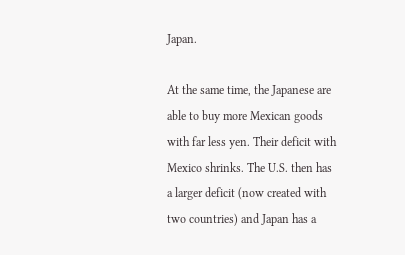Japan.

At the same time, the Japanese are able to buy more Mexican goods with far less yen. Their deficit with Mexico shrinks. The U.S. then has a larger deficit (now created with two countries) and Japan has a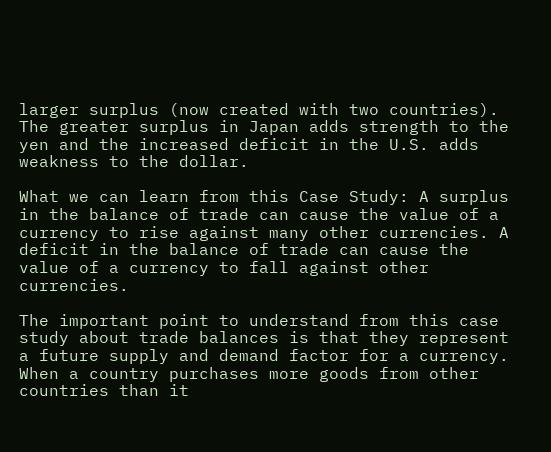larger surplus (now created with two countries). The greater surplus in Japan adds strength to the yen and the increased deficit in the U.S. adds weakness to the dollar.

What we can learn from this Case Study: A surplus in the balance of trade can cause the value of a currency to rise against many other currencies. A deficit in the balance of trade can cause the value of a currency to fall against other currencies.

The important point to understand from this case study about trade balances is that they represent a future supply and demand factor for a currency. When a country purchases more goods from other countries than it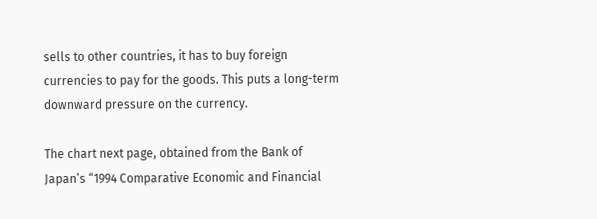sells to other countries, it has to buy foreign currencies to pay for the goods. This puts a long-term downward pressure on the currency.

The chart next page, obtained from the Bank of Japan’s “1994 Comparative Economic and Financial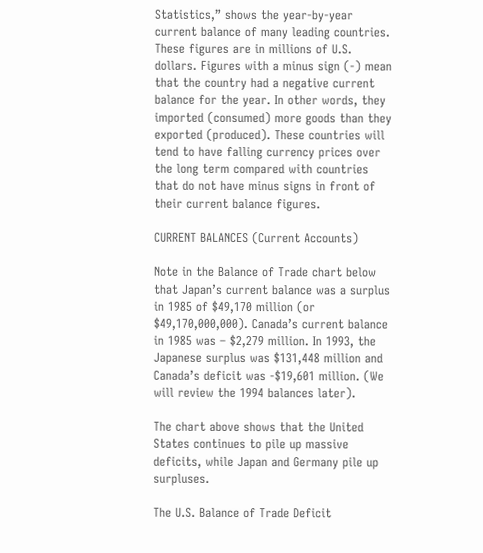Statistics,” shows the year-by-year current balance of many leading countries. These figures are in millions of U.S. dollars. Figures with a minus sign (-) mean that the country had a negative current balance for the year. In other words, they imported (consumed) more goods than they exported (produced). These countries will tend to have falling currency prices over the long term compared with countries that do not have minus signs in front of their current balance figures.

CURRENT BALANCES (Current Accounts)

Note in the Balance of Trade chart below that Japan’s current balance was a surplus in 1985 of $49,170 million (or $49,170,000,000). Canada’s current balance in 1985 was – $2,279 million. In 1993, the Japanese surplus was $131,448 million and Canada’s deficit was -$19,601 million. (We will review the 1994 balances later).

The chart above shows that the United States continues to pile up massive deficits, while Japan and Germany pile up surpluses.

The U.S. Balance of Trade Deficit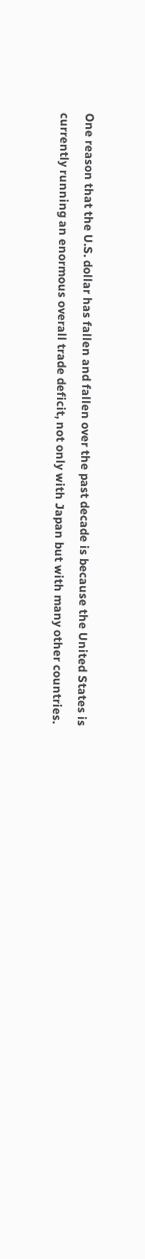One reason that the U.S. dollar has fallen and fallen over the past decade is because the United States is currently running an enormous overall trade deficit, not only with Japan but with many other countries.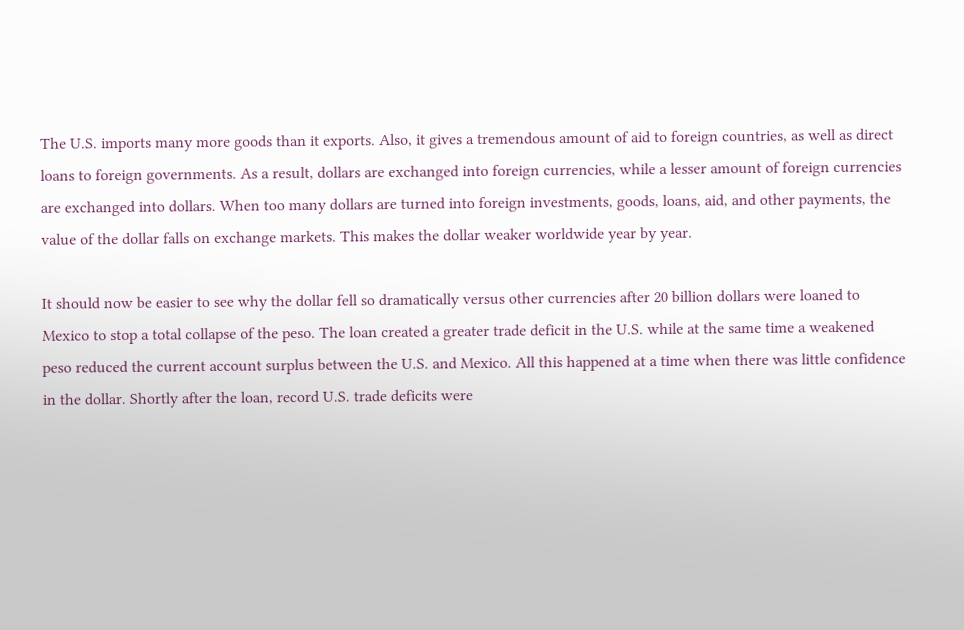The U.S. imports many more goods than it exports. Also, it gives a tremendous amount of aid to foreign countries, as well as direct loans to foreign governments. As a result, dollars are exchanged into foreign currencies, while a lesser amount of foreign currencies are exchanged into dollars. When too many dollars are turned into foreign investments, goods, loans, aid, and other payments, the value of the dollar falls on exchange markets. This makes the dollar weaker worldwide year by year.

It should now be easier to see why the dollar fell so dramatically versus other currencies after 20 billion dollars were loaned to Mexico to stop a total collapse of the peso. The loan created a greater trade deficit in the U.S. while at the same time a weakened peso reduced the current account surplus between the U.S. and Mexico. All this happened at a time when there was little confidence in the dollar. Shortly after the loan, record U.S. trade deficits were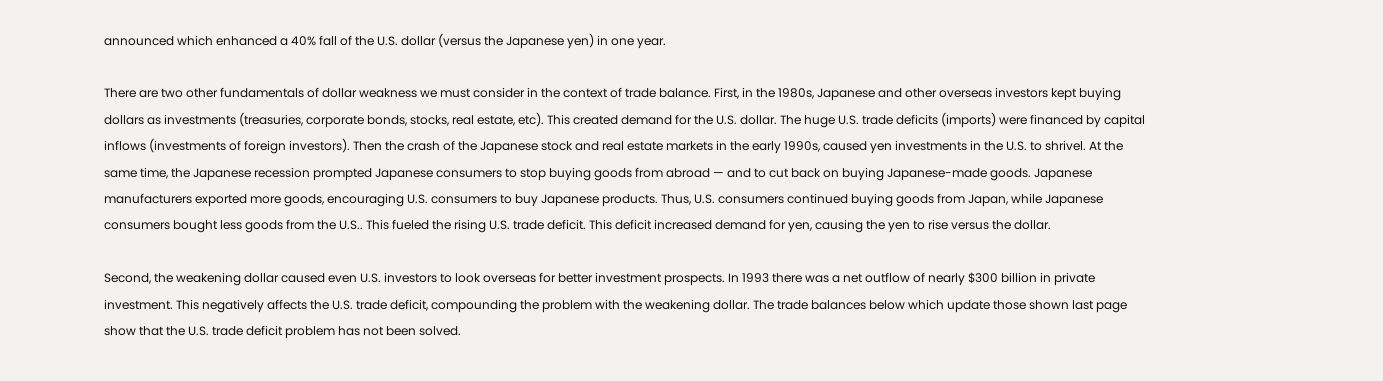announced which enhanced a 40% fall of the U.S. dollar (versus the Japanese yen) in one year.

There are two other fundamentals of dollar weakness we must consider in the context of trade balance. First, in the 1980s, Japanese and other overseas investors kept buying dollars as investments (treasuries, corporate bonds, stocks, real estate, etc). This created demand for the U.S. dollar. The huge U.S. trade deficits (imports) were financed by capital inflows (investments of foreign investors). Then the crash of the Japanese stock and real estate markets in the early 1990s, caused yen investments in the U.S. to shrivel. At the same time, the Japanese recession prompted Japanese consumers to stop buying goods from abroad — and to cut back on buying Japanese-made goods. Japanese manufacturers exported more goods, encouraging U.S. consumers to buy Japanese products. Thus, U.S. consumers continued buying goods from Japan, while Japanese consumers bought less goods from the U.S.. This fueled the rising U.S. trade deficit. This deficit increased demand for yen, causing the yen to rise versus the dollar.

Second, the weakening dollar caused even U.S. investors to look overseas for better investment prospects. In 1993 there was a net outflow of nearly $300 billion in private investment. This negatively affects the U.S. trade deficit, compounding the problem with the weakening dollar. The trade balances below which update those shown last page show that the U.S. trade deficit problem has not been solved.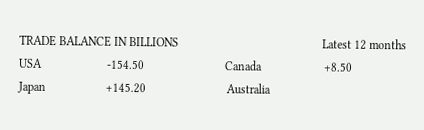TRADE BALANCE IN BILLIONS                                                Latest 12 months                           USA                      -154.50                           Canada                     +8.50                           Japan                    +145.20                           Australia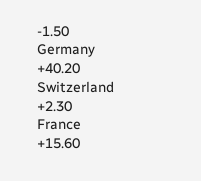-1.50                           Germany                   +40.20                           Switzerland                +2.30                           France                    +15.60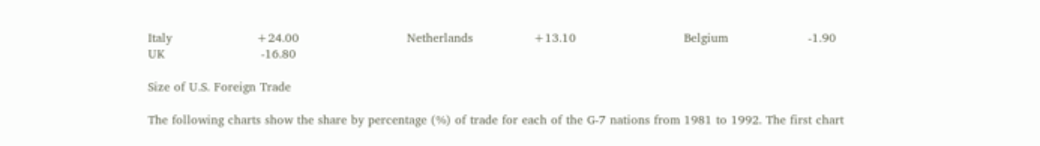Italy                     +24.00                           Netherlands               +13.10                           Belgium                    -1.90                           UK                        -16.80

Size of U.S. Foreign Trade

The following charts show the share by percentage (%) of trade for each of the G-7 nations from 1981 to 1992. The first chart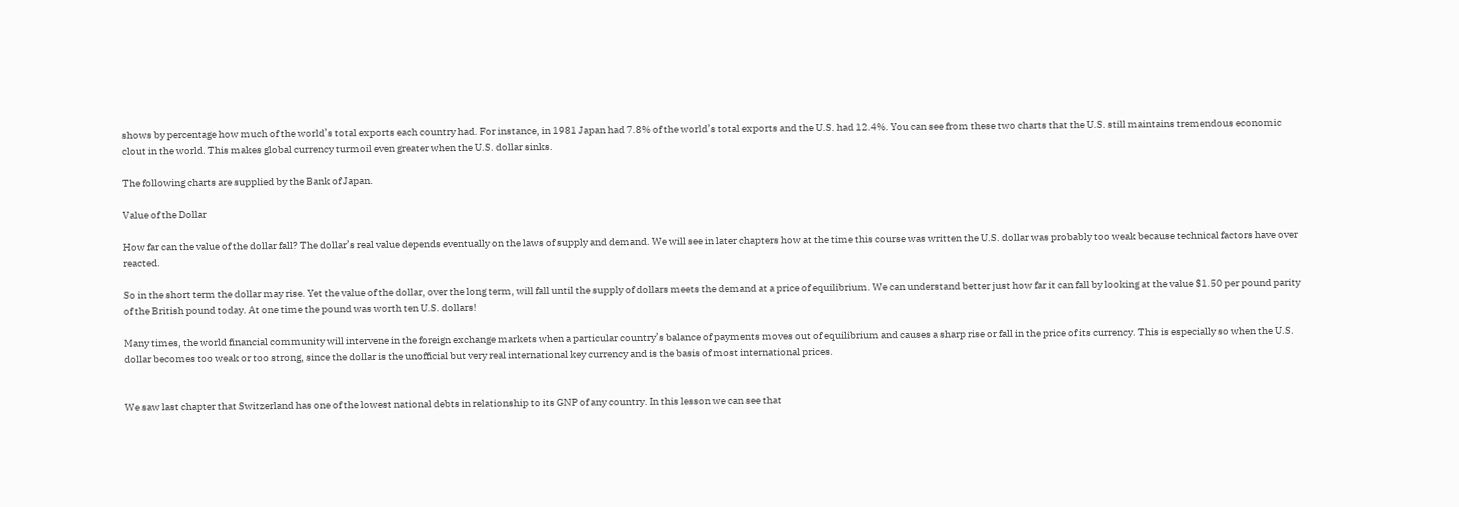shows by percentage how much of the world’s total exports each country had. For instance, in 1981 Japan had 7.8% of the world’s total exports and the U.S. had 12.4%. You can see from these two charts that the U.S. still maintains tremendous economic clout in the world. This makes global currency turmoil even greater when the U.S. dollar sinks.

The following charts are supplied by the Bank of Japan.

Value of the Dollar

How far can the value of the dollar fall? The dollar’s real value depends eventually on the laws of supply and demand. We will see in later chapters how at the time this course was written the U.S. dollar was probably too weak because technical factors have over reacted.

So in the short term the dollar may rise. Yet the value of the dollar, over the long term, will fall until the supply of dollars meets the demand at a price of equilibrium. We can understand better just how far it can fall by looking at the value $1.50 per pound parity of the British pound today. At one time the pound was worth ten U.S. dollars!

Many times, the world financial community will intervene in the foreign exchange markets when a particular country’s balance of payments moves out of equilibrium and causes a sharp rise or fall in the price of its currency. This is especially so when the U.S. dollar becomes too weak or too strong, since the dollar is the unofficial but very real international key currency and is the basis of most international prices.


We saw last chapter that Switzerland has one of the lowest national debts in relationship to its GNP of any country. In this lesson we can see that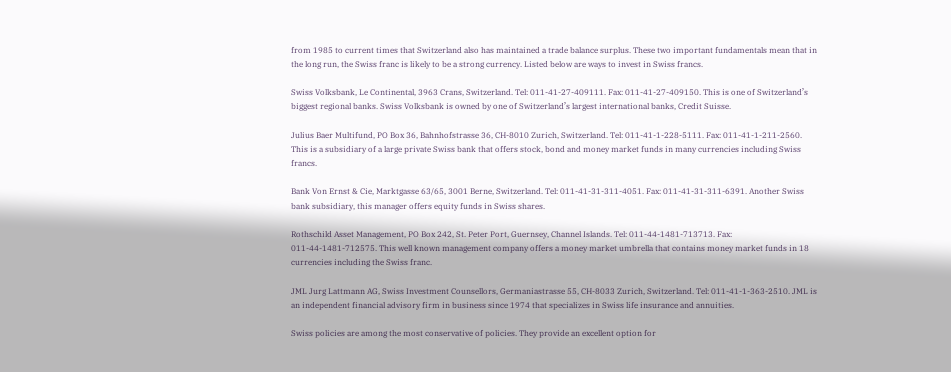from 1985 to current times that Switzerland also has maintained a trade balance surplus. These two important fundamentals mean that in the long run, the Swiss franc is likely to be a strong currency. Listed below are ways to invest in Swiss francs.

Swiss Volksbank, Le Continental, 3963 Crans, Switzerland. Tel: 011-41-27-409111. Fax: 011-41-27-409150. This is one of Switzerland’s biggest regional banks. Swiss Volksbank is owned by one of Switzerland’s largest international banks, Credit Suisse.

Julius Baer Multifund, PO Box 36, Bahnhofstrasse 36, CH-8010 Zurich, Switzerland. Tel: 011-41-1-228-5111. Fax: 011-41-1-211-2560. This is a subsidiary of a large private Swiss bank that offers stock, bond and money market funds in many currencies including Swiss francs.

Bank Von Ernst & Cie, Marktgasse 63/65, 3001 Berne, Switzerland. Tel: 011-41-31-311-4051. Fax: 011-41-31-311-6391. Another Swiss bank subsidiary, this manager offers equity funds in Swiss shares.

Rothschild Asset Management, PO Box 242, St. Peter Port, Guernsey, Channel Islands. Tel: 011-44-1481-713713. Fax: 011-44-1481-712575. This well known management company offers a money market umbrella that contains money market funds in 18 currencies including the Swiss franc.

JML Jurg Lattmann AG, Swiss Investment Counsellors, Germaniastrasse 55, CH-8033 Zurich, Switzerland. Tel: 011-41-1-363-2510. JML is an independent financial advisory firm in business since 1974 that specializes in Swiss life insurance and annuities.

Swiss policies are among the most conservative of policies. They provide an excellent option for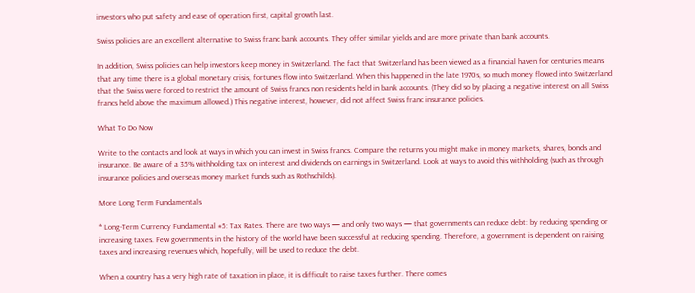investors who put safety and ease of operation first, capital growth last.

Swiss policies are an excellent alternative to Swiss franc bank accounts. They offer similar yields and are more private than bank accounts.

In addition, Swiss policies can help investors keep money in Switzerland. The fact that Switzerland has been viewed as a financial haven for centuries means that any time there is a global monetary crisis, fortunes flow into Switzerland. When this happened in the late 1970s, so much money flowed into Switzerland that the Swiss were forced to restrict the amount of Swiss francs non residents held in bank accounts. (They did so by placing a negative interest on all Swiss francs held above the maximum allowed.) This negative interest, however, did not affect Swiss franc insurance policies.

What To Do Now

Write to the contacts and look at ways in which you can invest in Swiss francs. Compare the returns you might make in money markets, shares, bonds and insurance. Be aware of a 35% withholding tax on interest and dividends on earnings in Switzerland. Look at ways to avoid this withholding (such as through insurance policies and overseas money market funds such as Rothschilds).

More Long Term Fundamentals

* Long-Term Currency Fundamental #5: Tax Rates. There are two ways — and only two ways — that governments can reduce debt: by reducing spending or increasing taxes. Few governments in the history of the world have been successful at reducing spending. Therefore, a government is dependent on raising taxes and increasing revenues which, hopefully, will be used to reduce the debt.

When a country has a very high rate of taxation in place, it is difficult to raise taxes further. There comes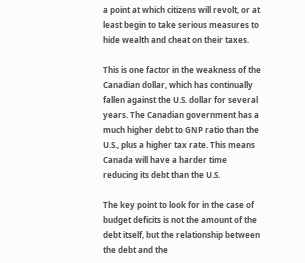a point at which citizens will revolt, or at least begin to take serious measures to hide wealth and cheat on their taxes.

This is one factor in the weakness of the Canadian dollar, which has continually fallen against the U.S. dollar for several years. The Canadian government has a much higher debt to GNP ratio than the U.S., plus a higher tax rate. This means Canada will have a harder time reducing its debt than the U.S.

The key point to look for in the case of budget deficits is not the amount of the debt itself, but the relationship between the debt and the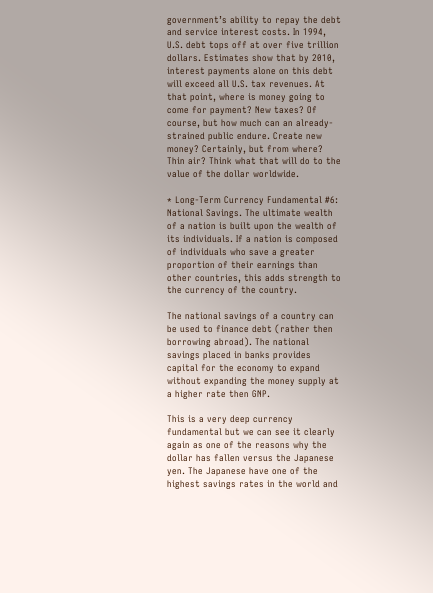government’s ability to repay the debt and service interest costs. In 1994, U.S. debt tops off at over five trillion dollars. Estimates show that by 2010, interest payments alone on this debt will exceed all U.S. tax revenues. At that point, where is money going to come for payment? New taxes? Of course, but how much can an already-strained public endure. Create new money? Certainly, but from where? Thin air? Think what that will do to the value of the dollar worldwide.

* Long-Term Currency Fundamental #6: National Savings. The ultimate wealth of a nation is built upon the wealth of its individuals. If a nation is composed of individuals who save a greater proportion of their earnings than other countries, this adds strength to the currency of the country.

The national savings of a country can be used to finance debt (rather then borrowing abroad). The national savings placed in banks provides capital for the economy to expand without expanding the money supply at a higher rate then GNP.

This is a very deep currency fundamental but we can see it clearly again as one of the reasons why the dollar has fallen versus the Japanese yen. The Japanese have one of the highest savings rates in the world and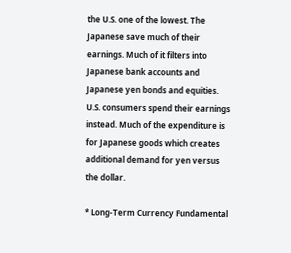the U.S. one of the lowest. The Japanese save much of their earnings. Much of it filters into Japanese bank accounts and Japanese yen bonds and equities. U.S. consumers spend their earnings instead. Much of the expenditure is for Japanese goods which creates additional demand for yen versus the dollar.

* Long-Term Currency Fundamental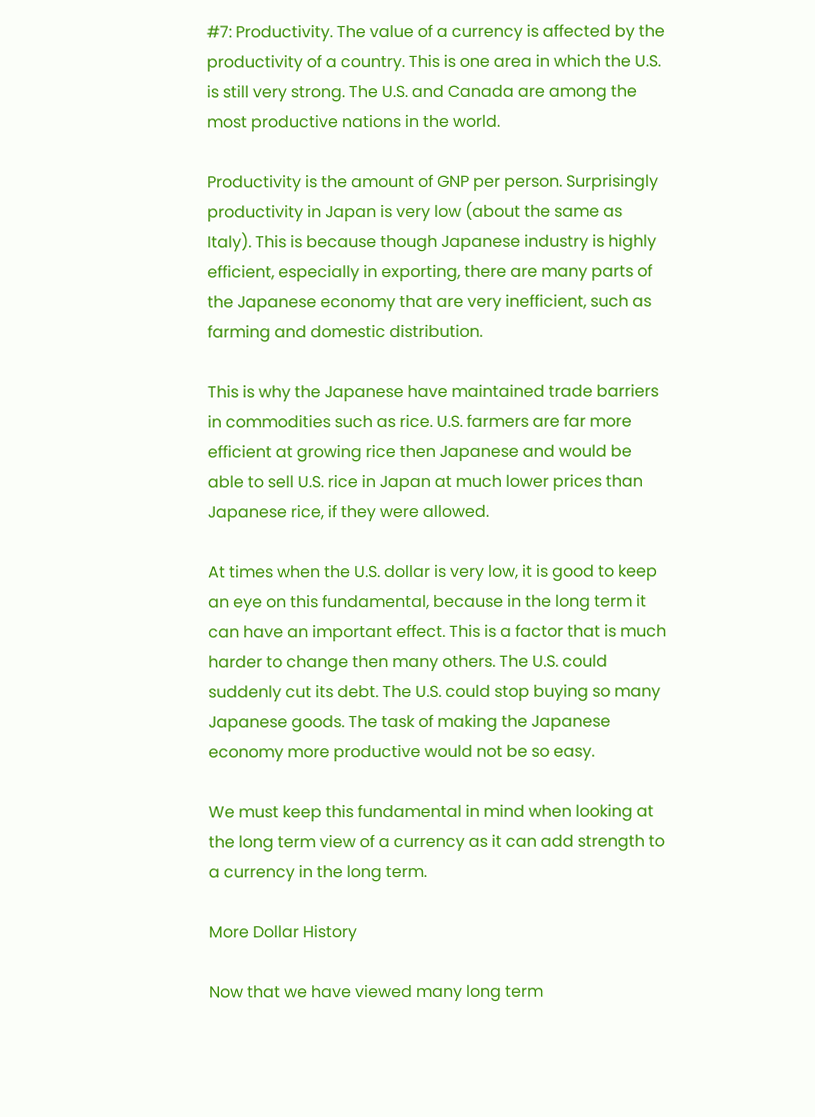#7: Productivity. The value of a currency is affected by the productivity of a country. This is one area in which the U.S. is still very strong. The U.S. and Canada are among the most productive nations in the world.

Productivity is the amount of GNP per person. Surprisingly productivity in Japan is very low (about the same as Italy). This is because though Japanese industry is highly efficient, especially in exporting, there are many parts of the Japanese economy that are very inefficient, such as farming and domestic distribution.

This is why the Japanese have maintained trade barriers in commodities such as rice. U.S. farmers are far more efficient at growing rice then Japanese and would be able to sell U.S. rice in Japan at much lower prices than Japanese rice, if they were allowed.

At times when the U.S. dollar is very low, it is good to keep an eye on this fundamental, because in the long term it can have an important effect. This is a factor that is much harder to change then many others. The U.S. could suddenly cut its debt. The U.S. could stop buying so many Japanese goods. The task of making the Japanese economy more productive would not be so easy.

We must keep this fundamental in mind when looking at the long term view of a currency as it can add strength to a currency in the long term.

More Dollar History

Now that we have viewed many long term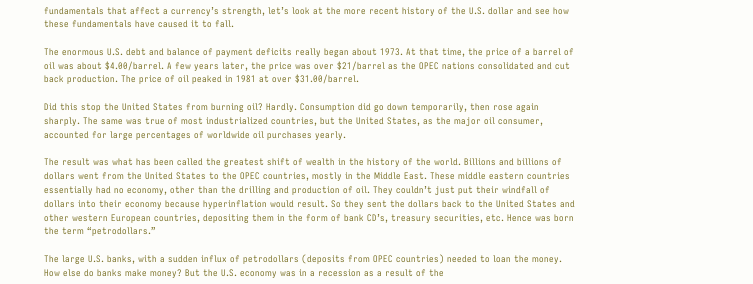fundamentals that affect a currency’s strength, let’s look at the more recent history of the U.S. dollar and see how these fundamentals have caused it to fall.

The enormous U.S. debt and balance of payment deficits really began about 1973. At that time, the price of a barrel of oil was about $4.00/barrel. A few years later, the price was over $21/barrel as the OPEC nations consolidated and cut back production. The price of oil peaked in 1981 at over $31.00/barrel.

Did this stop the United States from burning oil? Hardly. Consumption did go down temporarily, then rose again sharply. The same was true of most industrialized countries, but the United States, as the major oil consumer, accounted for large percentages of worldwide oil purchases yearly.

The result was what has been called the greatest shift of wealth in the history of the world. Billions and billions of dollars went from the United States to the OPEC countries, mostly in the Middle East. These middle eastern countries essentially had no economy, other than the drilling and production of oil. They couldn’t just put their windfall of dollars into their economy because hyperinflation would result. So they sent the dollars back to the United States and other western European countries, depositing them in the form of bank CD’s, treasury securities, etc. Hence was born the term “petrodollars.”

The large U.S. banks, with a sudden influx of petrodollars (deposits from OPEC countries) needed to loan the money. How else do banks make money? But the U.S. economy was in a recession as a result of the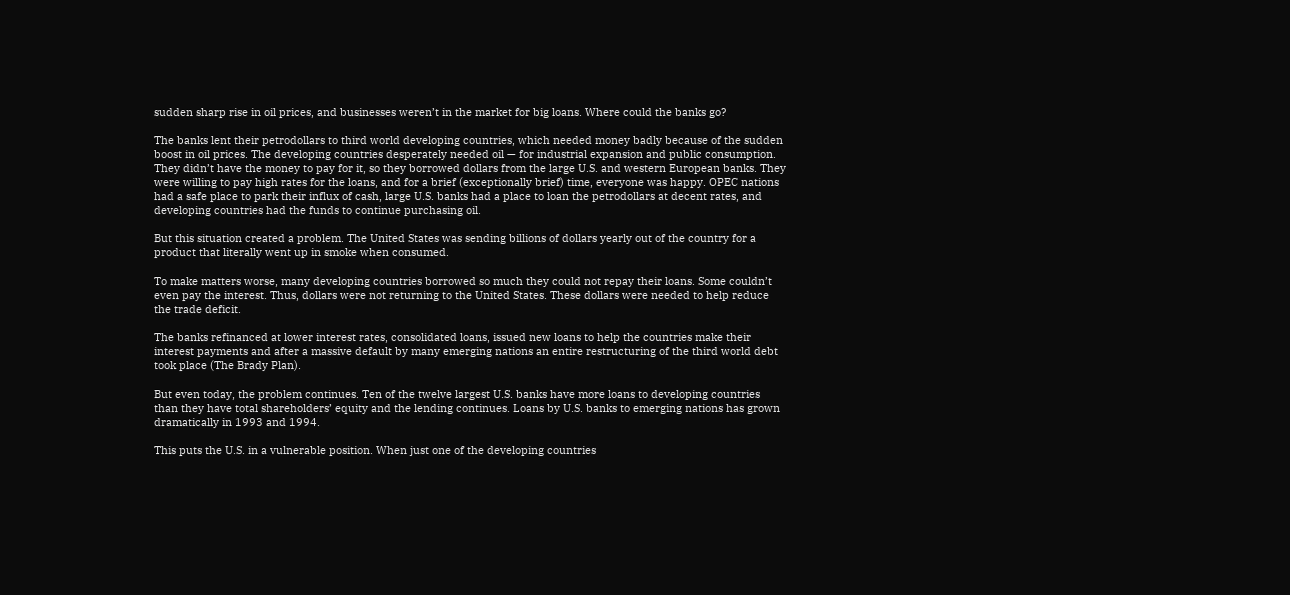sudden sharp rise in oil prices, and businesses weren’t in the market for big loans. Where could the banks go?

The banks lent their petrodollars to third world developing countries, which needed money badly because of the sudden boost in oil prices. The developing countries desperately needed oil — for industrial expansion and public consumption. They didn’t have the money to pay for it, so they borrowed dollars from the large U.S. and western European banks. They were willing to pay high rates for the loans, and for a brief (exceptionally brief) time, everyone was happy. OPEC nations had a safe place to park their influx of cash, large U.S. banks had a place to loan the petrodollars at decent rates, and developing countries had the funds to continue purchasing oil.

But this situation created a problem. The United States was sending billions of dollars yearly out of the country for a product that literally went up in smoke when consumed.

To make matters worse, many developing countries borrowed so much they could not repay their loans. Some couldn’t even pay the interest. Thus, dollars were not returning to the United States. These dollars were needed to help reduce the trade deficit.

The banks refinanced at lower interest rates, consolidated loans, issued new loans to help the countries make their interest payments and after a massive default by many emerging nations an entire restructuring of the third world debt took place (The Brady Plan).

But even today, the problem continues. Ten of the twelve largest U.S. banks have more loans to developing countries than they have total shareholders’ equity and the lending continues. Loans by U.S. banks to emerging nations has grown dramatically in 1993 and 1994.

This puts the U.S. in a vulnerable position. When just one of the developing countries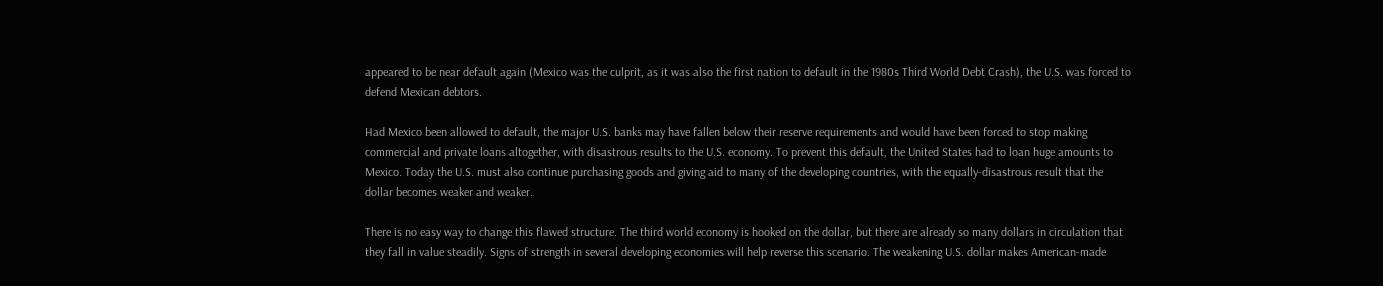appeared to be near default again (Mexico was the culprit, as it was also the first nation to default in the 1980s Third World Debt Crash), the U.S. was forced to defend Mexican debtors.

Had Mexico been allowed to default, the major U.S. banks may have fallen below their reserve requirements and would have been forced to stop making commercial and private loans altogether, with disastrous results to the U.S. economy. To prevent this default, the United States had to loan huge amounts to Mexico. Today the U.S. must also continue purchasing goods and giving aid to many of the developing countries, with the equally-disastrous result that the dollar becomes weaker and weaker.

There is no easy way to change this flawed structure. The third world economy is hooked on the dollar, but there are already so many dollars in circulation that they fall in value steadily. Signs of strength in several developing economies will help reverse this scenario. The weakening U.S. dollar makes American-made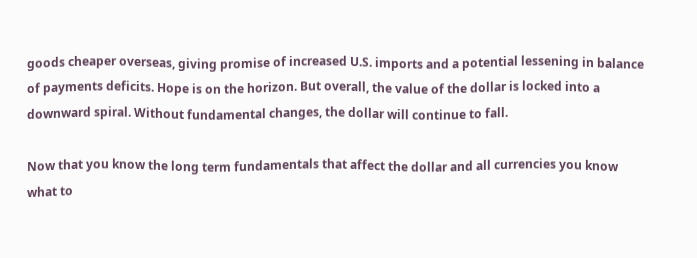goods cheaper overseas, giving promise of increased U.S. imports and a potential lessening in balance of payments deficits. Hope is on the horizon. But overall, the value of the dollar is locked into a downward spiral. Without fundamental changes, the dollar will continue to fall.

Now that you know the long term fundamentals that affect the dollar and all currencies you know what to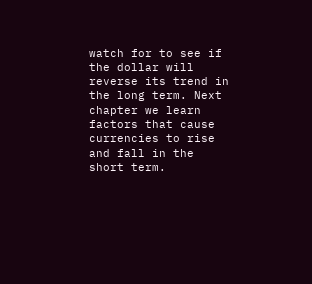watch for to see if the dollar will reverse its trend in the long term. Next chapter we learn factors that cause currencies to rise and fall in the short term.